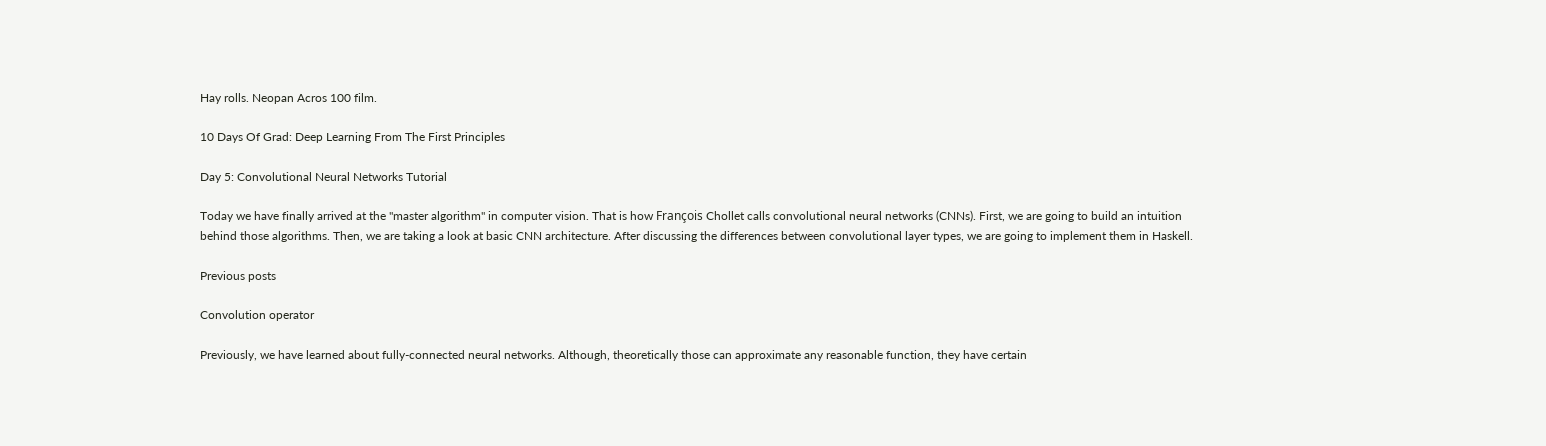Hay rolls. Neopan Acros 100 film.

10 Days Of Grad: Deep Learning From The First Principles

Day 5: Convolutional Neural Networks Tutorial

Today we have finally arrived at the "master algorithm" in computer vision. That is how François Chollet calls convolutional neural networks (CNNs). First, we are going to build an intuition behind those algorithms. Then, we are taking a look at basic CNN architecture. After discussing the differences between convolutional layer types, we are going to implement them in Haskell.

Previous posts

Convolution operator

Previously, we have learned about fully-connected neural networks. Although, theoretically those can approximate any reasonable function, they have certain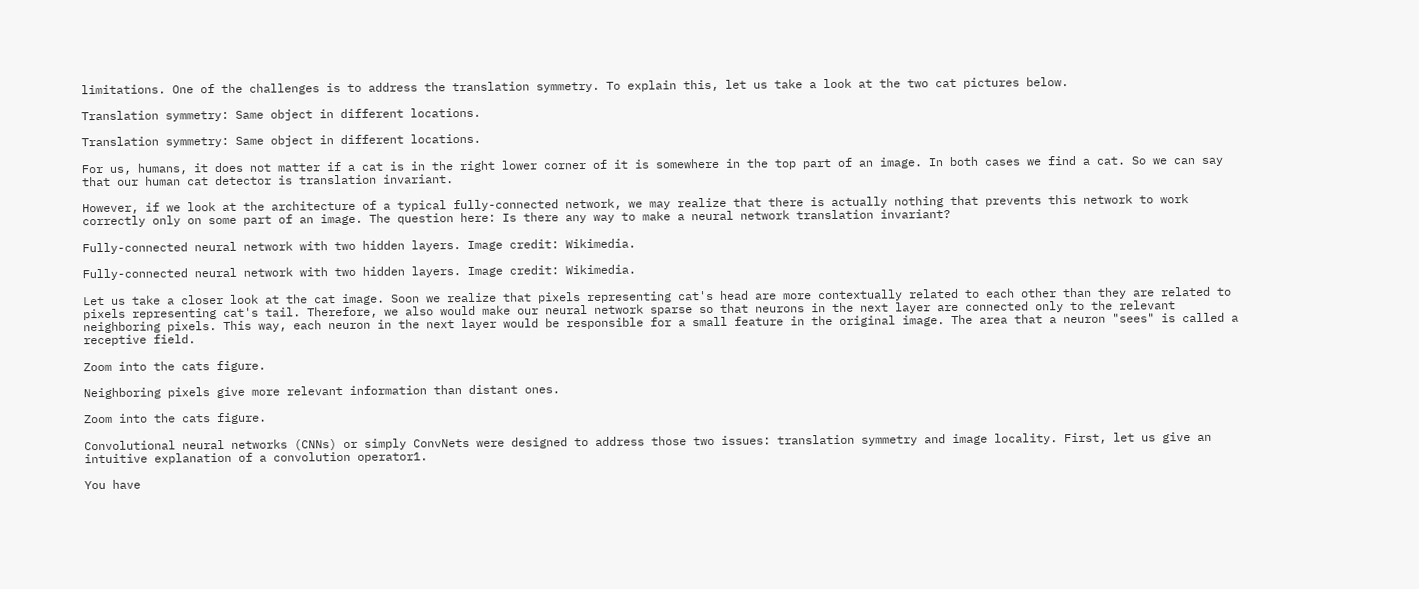limitations. One of the challenges is to address the translation symmetry. To explain this, let us take a look at the two cat pictures below.

Translation symmetry: Same object in different locations.

Translation symmetry: Same object in different locations.

For us, humans, it does not matter if a cat is in the right lower corner of it is somewhere in the top part of an image. In both cases we find a cat. So we can say that our human cat detector is translation invariant.

However, if we look at the architecture of a typical fully-connected network, we may realize that there is actually nothing that prevents this network to work correctly only on some part of an image. The question here: Is there any way to make a neural network translation invariant?

Fully-connected neural network with two hidden layers. Image credit: Wikimedia.

Fully-connected neural network with two hidden layers. Image credit: Wikimedia.

Let us take a closer look at the cat image. Soon we realize that pixels representing cat's head are more contextually related to each other than they are related to pixels representing cat's tail. Therefore, we also would make our neural network sparse so that neurons in the next layer are connected only to the relevant neighboring pixels. This way, each neuron in the next layer would be responsible for a small feature in the original image. The area that a neuron "sees" is called a receptive field.

Zoom into the cats figure.

Neighboring pixels give more relevant information than distant ones.

Zoom into the cats figure.

Convolutional neural networks (CNNs) or simply ConvNets were designed to address those two issues: translation symmetry and image locality. First, let us give an intuitive explanation of a convolution operator1.

You have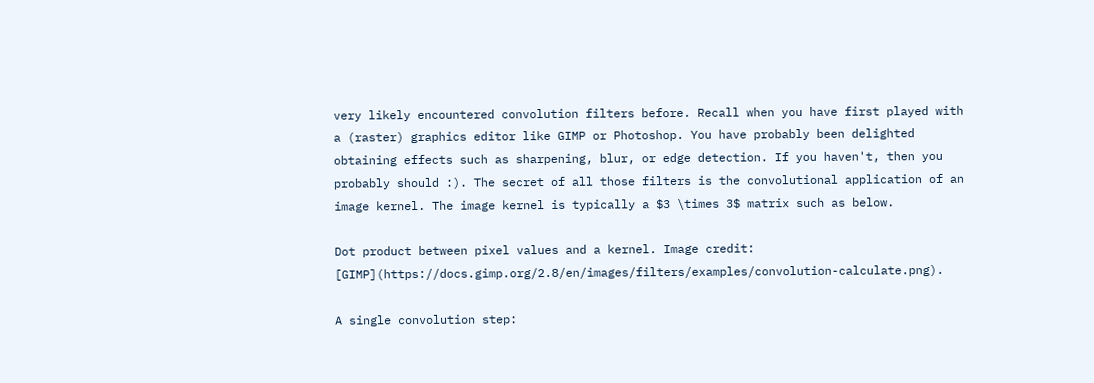very likely encountered convolution filters before. Recall when you have first played with a (raster) graphics editor like GIMP or Photoshop. You have probably been delighted obtaining effects such as sharpening, blur, or edge detection. If you haven't, then you probably should :). The secret of all those filters is the convolutional application of an image kernel. The image kernel is typically a $3 \times 3$ matrix such as below.

Dot product between pixel values and a kernel. Image credit: [GIMP](https://docs.gimp.org/2.8/en/images/filters/examples/convolution-calculate.png).

A single convolution step: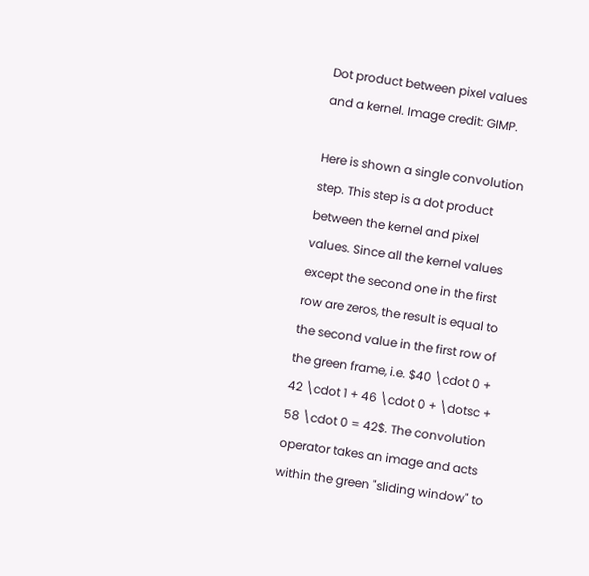Dot product between pixel values and a kernel. Image credit: GIMP.

Here is shown a single convolution step. This step is a dot product between the kernel and pixel values. Since all the kernel values except the second one in the first row are zeros, the result is equal to the second value in the first row of the green frame, i.e. $40 \cdot 0 + 42 \cdot 1 + 46 \cdot 0 + \dotsc + 58 \cdot 0 = 42$. The convolution operator takes an image and acts within the green "sliding window" to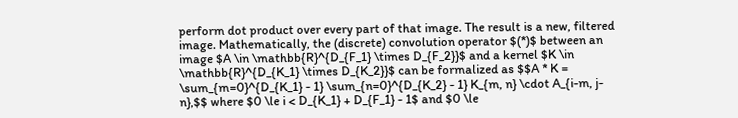perform dot product over every part of that image. The result is a new, filtered image. Mathematically, the (discrete) convolution operator $(*)$ between an image $A \in \mathbb{R}^{D_{F_1} \times D_{F_2}}$ and a kernel $K \in \mathbb{R}^{D_{K_1} \times D_{K_2}}$ can be formalized as $$A * K = \sum_{m=0}^{D_{K_1} - 1} \sum_{n=0}^{D_{K_2} - 1} K_{m, n} \cdot A_{i-m, j-n},$$ where $0 \le i < D_{K_1} + D_{F_1} - 1$ and $0 \le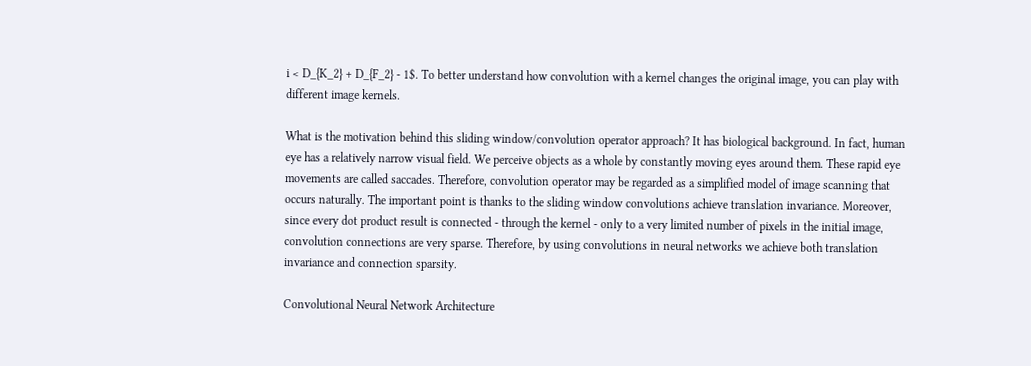i < D_{K_2} + D_{F_2} - 1$. To better understand how convolution with a kernel changes the original image, you can play with different image kernels.

What is the motivation behind this sliding window/convolution operator approach? It has biological background. In fact, human eye has a relatively narrow visual field. We perceive objects as a whole by constantly moving eyes around them. These rapid eye movements are called saccades. Therefore, convolution operator may be regarded as a simplified model of image scanning that occurs naturally. The important point is thanks to the sliding window convolutions achieve translation invariance. Moreover, since every dot product result is connected - through the kernel - only to a very limited number of pixels in the initial image, convolution connections are very sparse. Therefore, by using convolutions in neural networks we achieve both translation invariance and connection sparsity.

Convolutional Neural Network Architecture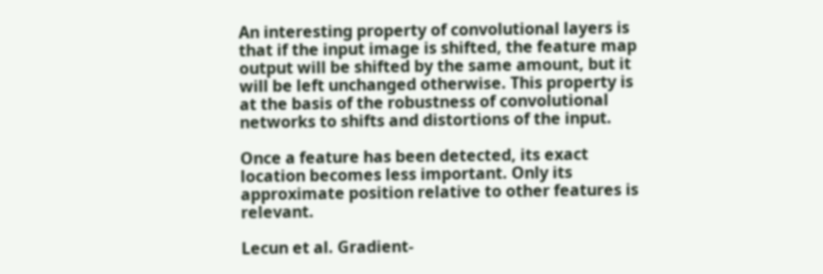An interesting property of convolutional layers is that if the input image is shifted, the feature map output will be shifted by the same amount, but it will be left unchanged otherwise. This property is at the basis of the robustness of convolutional networks to shifts and distortions of the input.

Once a feature has been detected, its exact location becomes less important. Only its approximate position relative to other features is relevant.

Lecun et al. Gradient-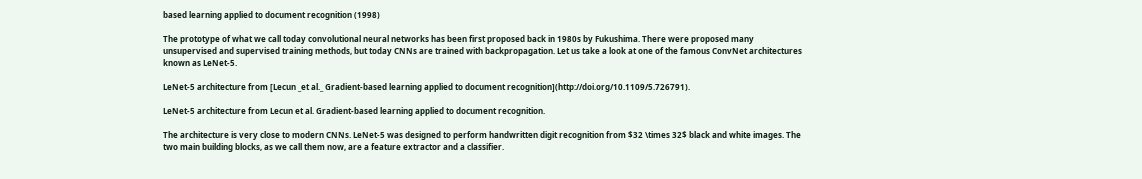based learning applied to document recognition (1998)

The prototype of what we call today convolutional neural networks has been first proposed back in 1980s by Fukushima. There were proposed many unsupervised and supervised training methods, but today CNNs are trained with backpropagation. Let us take a look at one of the famous ConvNet architectures known as LeNet-5.

LeNet-5 architecture from [Lecun _et al._ Gradient-based learning applied to document recognition](http://doi.org/10.1109/5.726791).

LeNet-5 architecture from Lecun et al. Gradient-based learning applied to document recognition.

The architecture is very close to modern CNNs. LeNet-5 was designed to perform handwritten digit recognition from $32 \times 32$ black and white images. The two main building blocks, as we call them now, are a feature extractor and a classifier.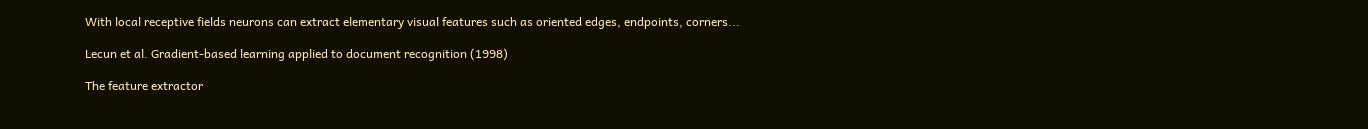With local receptive fields neurons can extract elementary visual features such as oriented edges, endpoints, corners...

Lecun et al. Gradient-based learning applied to document recognition (1998)

The feature extractor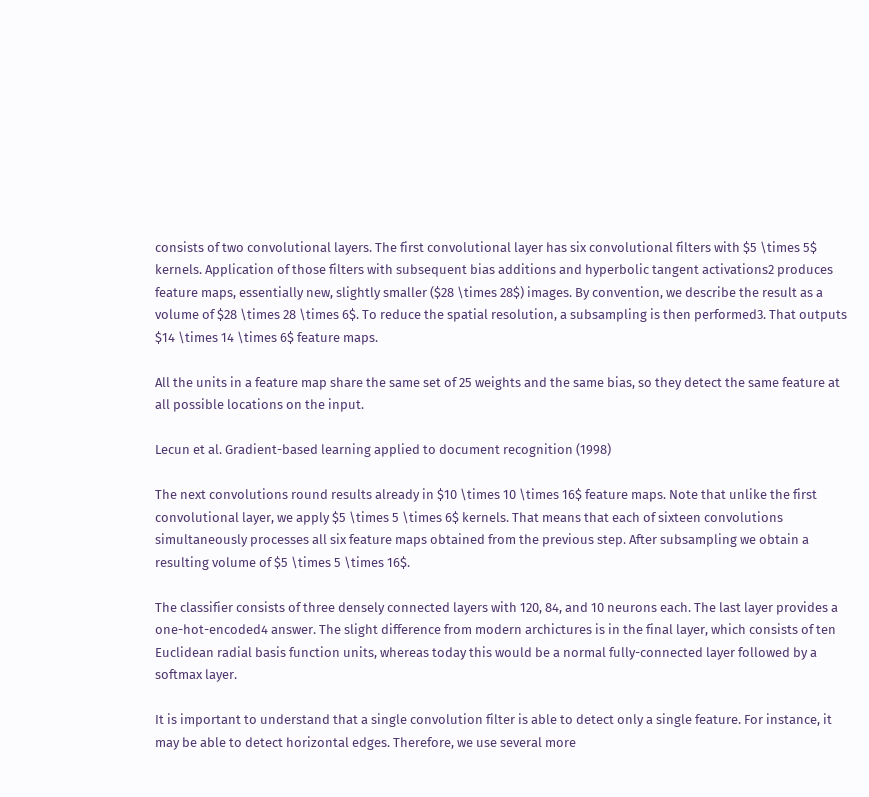consists of two convolutional layers. The first convolutional layer has six convolutional filters with $5 \times 5$ kernels. Application of those filters with subsequent bias additions and hyperbolic tangent activations2 produces feature maps, essentially new, slightly smaller ($28 \times 28$) images. By convention, we describe the result as a volume of $28 \times 28 \times 6$. To reduce the spatial resolution, a subsampling is then performed3. That outputs $14 \times 14 \times 6$ feature maps.

All the units in a feature map share the same set of 25 weights and the same bias, so they detect the same feature at all possible locations on the input.

Lecun et al. Gradient-based learning applied to document recognition (1998)

The next convolutions round results already in $10 \times 10 \times 16$ feature maps. Note that unlike the first convolutional layer, we apply $5 \times 5 \times 6$ kernels. That means that each of sixteen convolutions simultaneously processes all six feature maps obtained from the previous step. After subsampling we obtain a resulting volume of $5 \times 5 \times 16$.

The classifier consists of three densely connected layers with 120, 84, and 10 neurons each. The last layer provides a one-hot-encoded4 answer. The slight difference from modern archictures is in the final layer, which consists of ten Euclidean radial basis function units, whereas today this would be a normal fully-connected layer followed by a softmax layer.

It is important to understand that a single convolution filter is able to detect only a single feature. For instance, it may be able to detect horizontal edges. Therefore, we use several more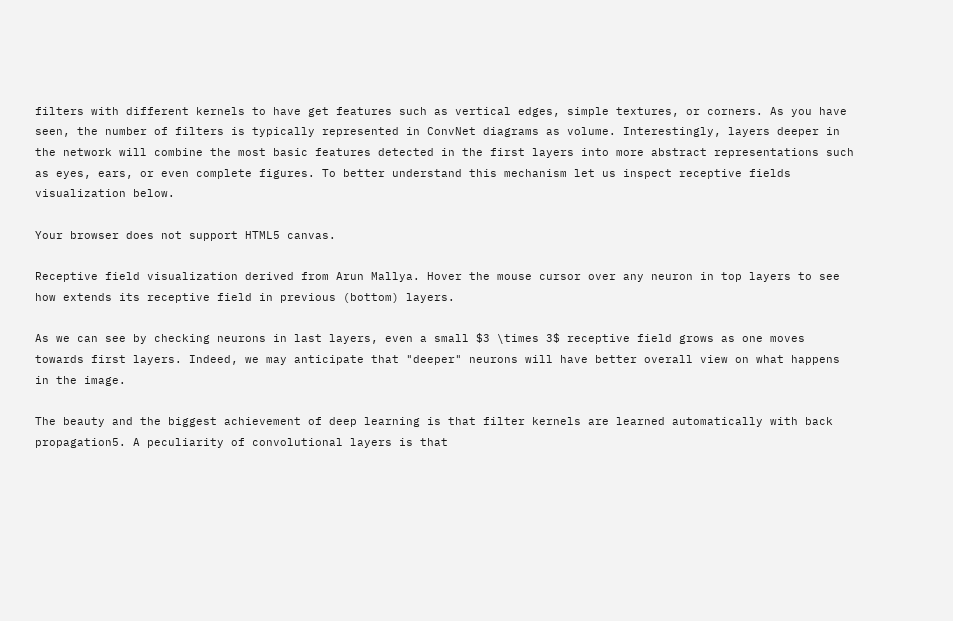filters with different kernels to have get features such as vertical edges, simple textures, or corners. As you have seen, the number of filters is typically represented in ConvNet diagrams as volume. Interestingly, layers deeper in the network will combine the most basic features detected in the first layers into more abstract representations such as eyes, ears, or even complete figures. To better understand this mechanism let us inspect receptive fields visualization below.

Your browser does not support HTML5 canvas.

Receptive field visualization derived from Arun Mallya. Hover the mouse cursor over any neuron in top layers to see how extends its receptive field in previous (bottom) layers.

As we can see by checking neurons in last layers, even a small $3 \times 3$ receptive field grows as one moves towards first layers. Indeed, we may anticipate that "deeper" neurons will have better overall view on what happens in the image.

The beauty and the biggest achievement of deep learning is that filter kernels are learned automatically with back propagation5. A peculiarity of convolutional layers is that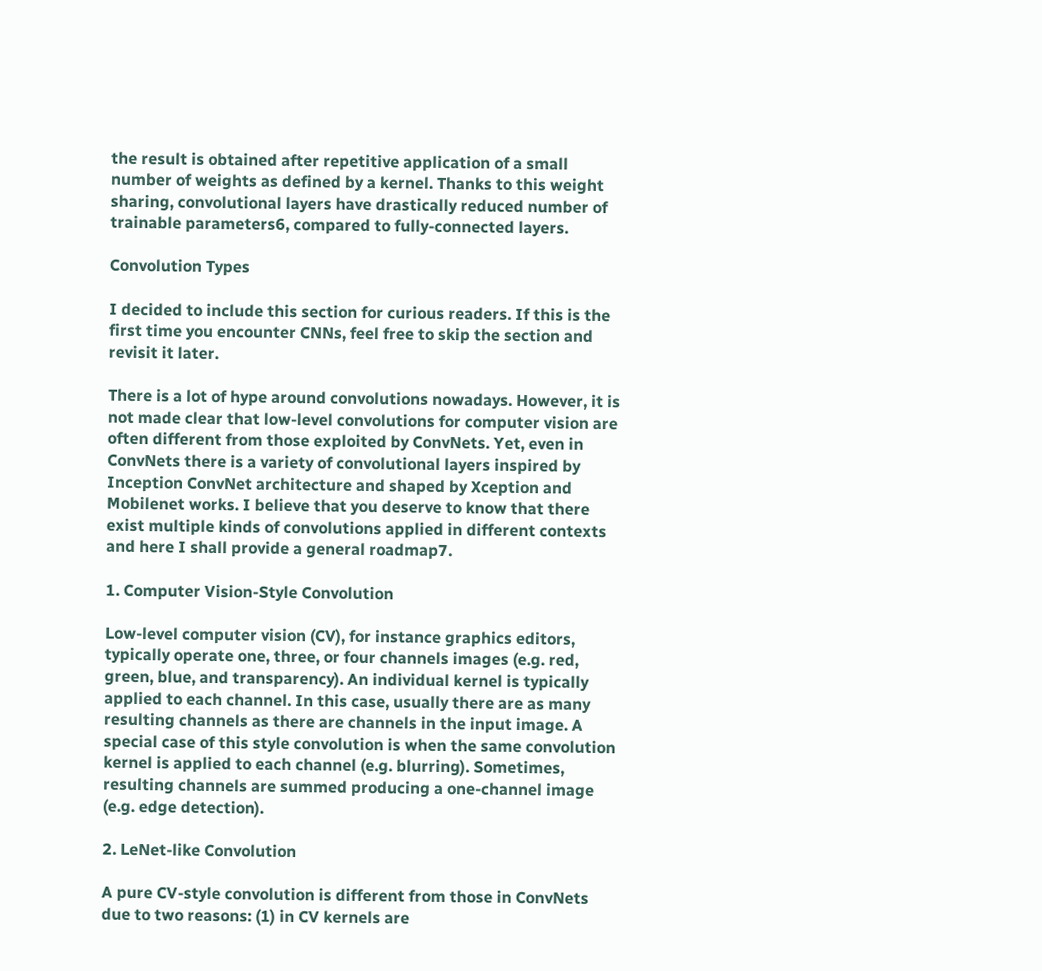the result is obtained after repetitive application of a small number of weights as defined by a kernel. Thanks to this weight sharing, convolutional layers have drastically reduced number of trainable parameters6, compared to fully-connected layers.

Convolution Types

I decided to include this section for curious readers. If this is the first time you encounter CNNs, feel free to skip the section and revisit it later.

There is a lot of hype around convolutions nowadays. However, it is not made clear that low-level convolutions for computer vision are often different from those exploited by ConvNets. Yet, even in ConvNets there is a variety of convolutional layers inspired by Inception ConvNet architecture and shaped by Xception and Mobilenet works. I believe that you deserve to know that there exist multiple kinds of convolutions applied in different contexts and here I shall provide a general roadmap7.

1. Computer Vision-Style Convolution

Low-level computer vision (CV), for instance graphics editors, typically operate one, three, or four channels images (e.g. red, green, blue, and transparency). An individual kernel is typically applied to each channel. In this case, usually there are as many resulting channels as there are channels in the input image. A special case of this style convolution is when the same convolution kernel is applied to each channel (e.g. blurring). Sometimes, resulting channels are summed producing a one-channel image (e.g. edge detection).

2. LeNet-like Convolution

A pure CV-style convolution is different from those in ConvNets due to two reasons: (1) in CV kernels are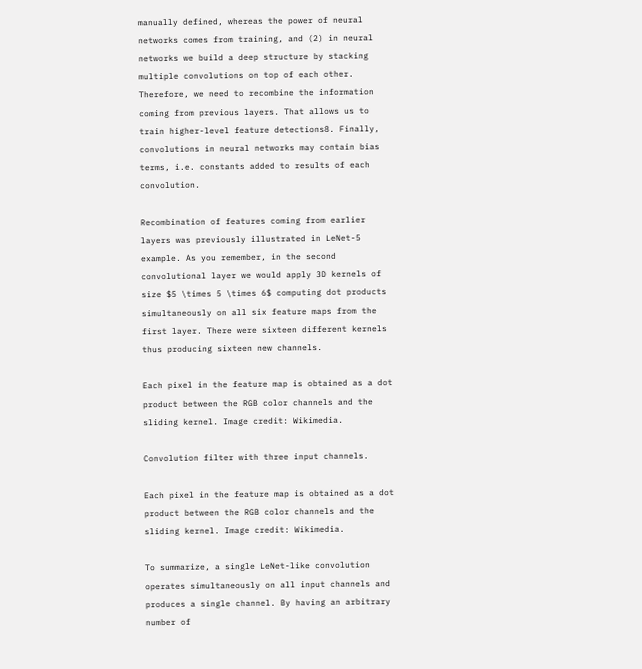manually defined, whereas the power of neural networks comes from training, and (2) in neural networks we build a deep structure by stacking multiple convolutions on top of each other. Therefore, we need to recombine the information coming from previous layers. That allows us to train higher-level feature detections8. Finally, convolutions in neural networks may contain bias terms, i.e. constants added to results of each convolution.

Recombination of features coming from earlier layers was previously illustrated in LeNet-5 example. As you remember, in the second convolutional layer we would apply 3D kernels of size $5 \times 5 \times 6$ computing dot products simultaneously on all six feature maps from the first layer. There were sixteen different kernels thus producing sixteen new channels.

Each pixel in the feature map is obtained as a dot product between the RGB color channels and the sliding kernel. Image credit: Wikimedia.

Convolution filter with three input channels.

Each pixel in the feature map is obtained as a dot product between the RGB color channels and the sliding kernel. Image credit: Wikimedia.

To summarize, a single LeNet-like convolution operates simultaneously on all input channels and produces a single channel. By having an arbitrary number of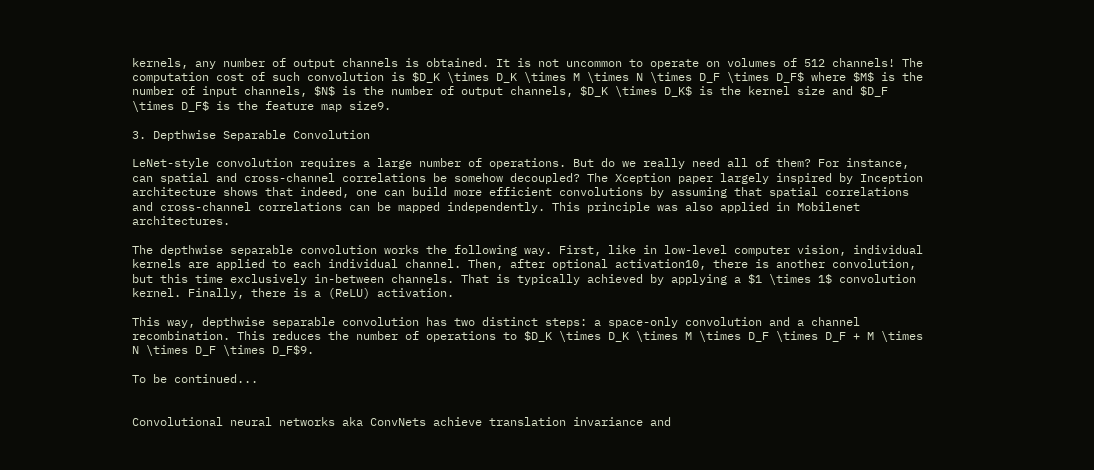kernels, any number of output channels is obtained. It is not uncommon to operate on volumes of 512 channels! The computation cost of such convolution is $D_K \times D_K \times M \times N \times D_F \times D_F$ where $M$ is the number of input channels, $N$ is the number of output channels, $D_K \times D_K$ is the kernel size and $D_F \times D_F$ is the feature map size9.

3. Depthwise Separable Convolution

LeNet-style convolution requires a large number of operations. But do we really need all of them? For instance, can spatial and cross-channel correlations be somehow decoupled? The Xception paper largely inspired by Inception architecture shows that indeed, one can build more efficient convolutions by assuming that spatial correlations and cross-channel correlations can be mapped independently. This principle was also applied in Mobilenet architectures.

The depthwise separable convolution works the following way. First, like in low-level computer vision, individual kernels are applied to each individual channel. Then, after optional activation10, there is another convolution, but this time exclusively in-between channels. That is typically achieved by applying a $1 \times 1$ convolution kernel. Finally, there is a (ReLU) activation.

This way, depthwise separable convolution has two distinct steps: a space-only convolution and a channel recombination. This reduces the number of operations to $D_K \times D_K \times M \times D_F \times D_F + M \times N \times D_F \times D_F$9.

To be continued...


Convolutional neural networks aka ConvNets achieve translation invariance and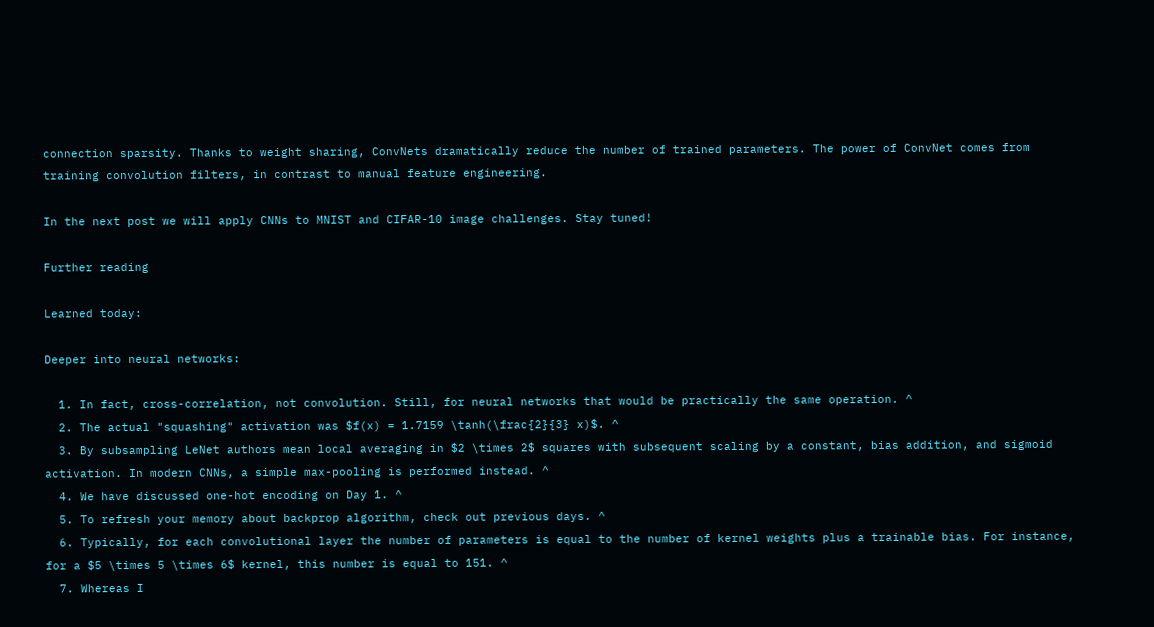connection sparsity. Thanks to weight sharing, ConvNets dramatically reduce the number of trained parameters. The power of ConvNet comes from training convolution filters, in contrast to manual feature engineering.

In the next post we will apply CNNs to MNIST and CIFAR-10 image challenges. Stay tuned!

Further reading

Learned today:

Deeper into neural networks:

  1. In fact, cross-correlation, not convolution. Still, for neural networks that would be practically the same operation. ^
  2. The actual "squashing" activation was $f(x) = 1.7159 \tanh(\frac{2}{3} x)$. ^
  3. By subsampling LeNet authors mean local averaging in $2 \times 2$ squares with subsequent scaling by a constant, bias addition, and sigmoid activation. In modern CNNs, a simple max-pooling is performed instead. ^
  4. We have discussed one-hot encoding on Day 1. ^
  5. To refresh your memory about backprop algorithm, check out previous days. ^
  6. Typically, for each convolutional layer the number of parameters is equal to the number of kernel weights plus a trainable bias. For instance, for a $5 \times 5 \times 6$ kernel, this number is equal to 151. ^
  7. Whereas I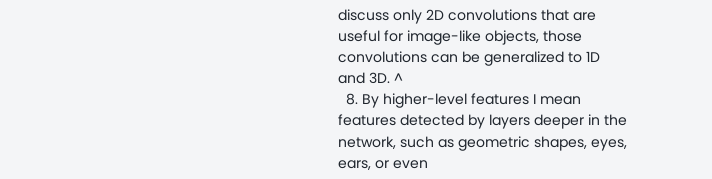discuss only 2D convolutions that are useful for image-like objects, those convolutions can be generalized to 1D and 3D. ^
  8. By higher-level features I mean features detected by layers deeper in the network, such as geometric shapes, eyes, ears, or even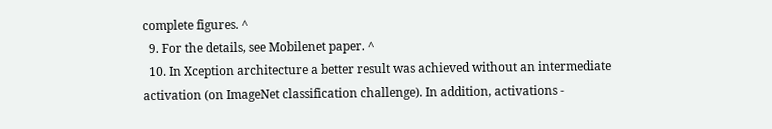complete figures. ^
  9. For the details, see Mobilenet paper. ^
  10. In Xception architecture a better result was achieved without an intermediate activation (on ImageNet classification challenge). In addition, activations -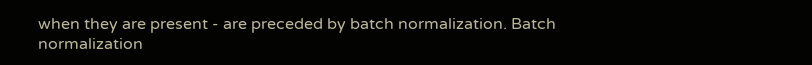when they are present - are preceded by batch normalization. Batch normalization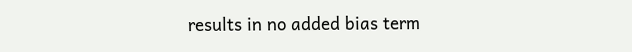results in no added bias term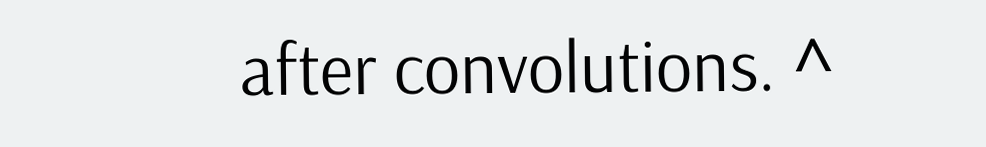after convolutions. ^